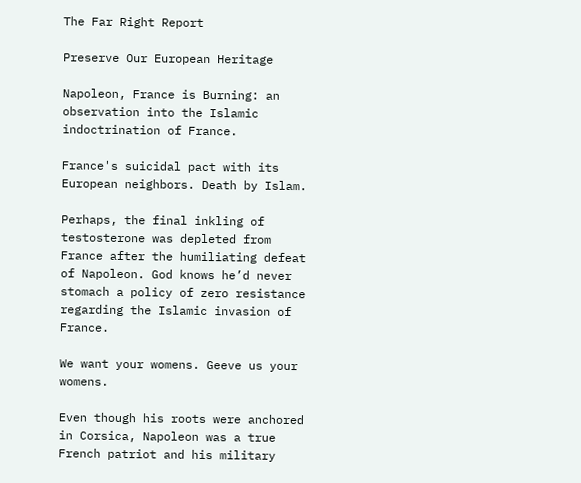The Far Right Report

Preserve Our European Heritage

Napoleon, France is Burning: an observation into the Islamic indoctrination of France.

France's suicidal pact with its European neighbors. Death by Islam.

Perhaps, the final inkling of testosterone was depleted from France after the humiliating defeat of Napoleon. God knows he’d never stomach a policy of zero resistance regarding the Islamic invasion of France.

We want your womens. Geeve us your womens.

Even though his roots were anchored in Corsica, Napoleon was a true French patriot and his military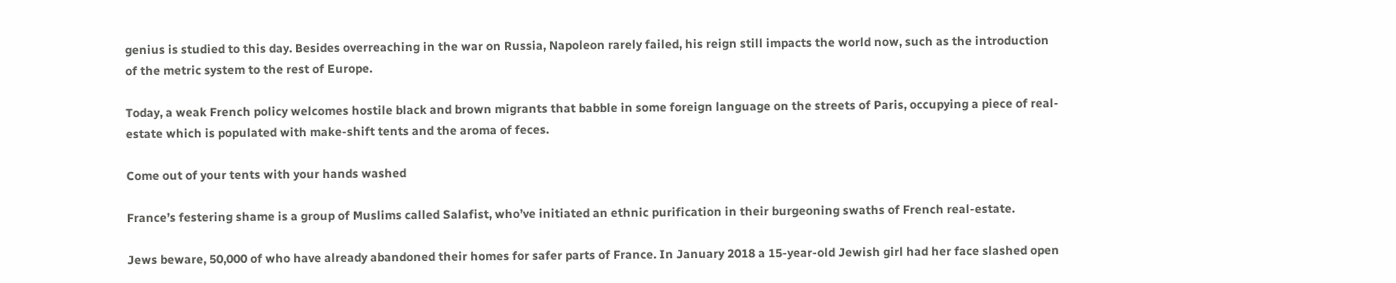genius is studied to this day. Besides overreaching in the war on Russia, Napoleon rarely failed, his reign still impacts the world now, such as the introduction of the metric system to the rest of Europe.

Today, a weak French policy welcomes hostile black and brown migrants that babble in some foreign language on the streets of Paris, occupying a piece of real-estate which is populated with make-shift tents and the aroma of feces.

Come out of your tents with your hands washed

France’s festering shame is a group of Muslims called Salafist, who’ve initiated an ethnic purification in their burgeoning swaths of French real-estate.

Jews beware, 50,000 of who have already abandoned their homes for safer parts of France. In January 2018 a 15-year-old Jewish girl had her face slashed open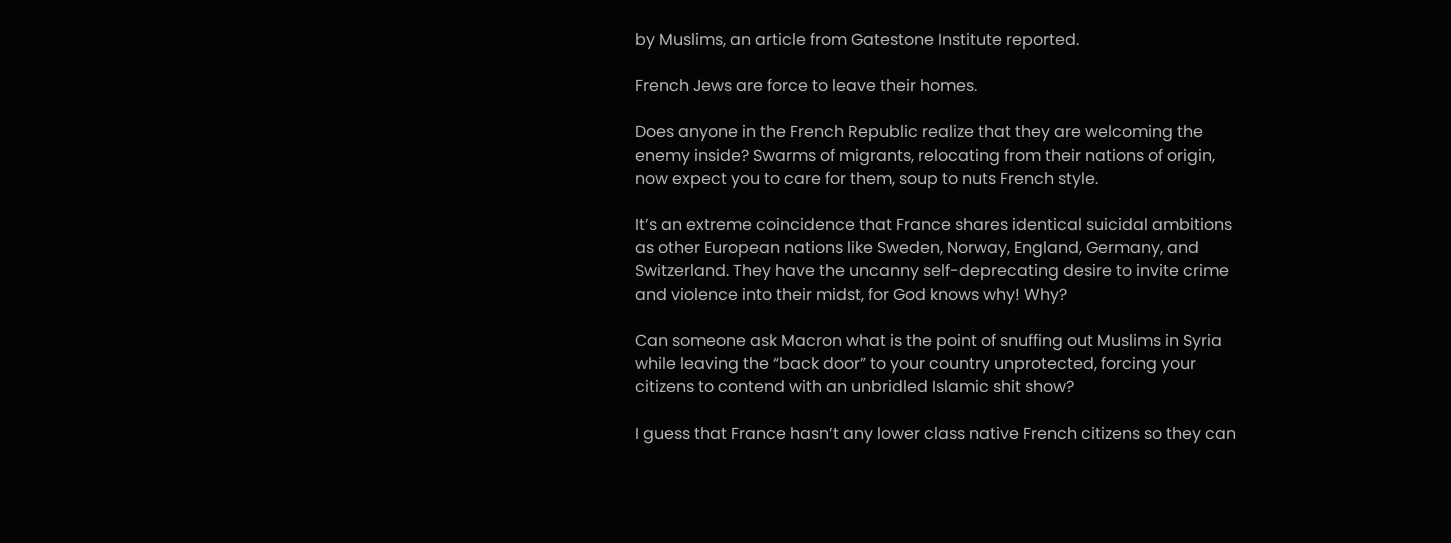by Muslims, an article from Gatestone Institute reported.

French Jews are force to leave their homes.

Does anyone in the French Republic realize that they are welcoming the enemy inside? Swarms of migrants, relocating from their nations of origin, now expect you to care for them, soup to nuts French style.

It’s an extreme coincidence that France shares identical suicidal ambitions as other European nations like Sweden, Norway, England, Germany, and Switzerland. They have the uncanny self-deprecating desire to invite crime and violence into their midst, for God knows why! Why?

Can someone ask Macron what is the point of snuffing out Muslims in Syria while leaving the “back door” to your country unprotected, forcing your citizens to contend with an unbridled Islamic shit show?

I guess that France hasn’t any lower class native French citizens so they can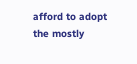afford to adopt the mostly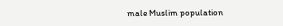male Muslim population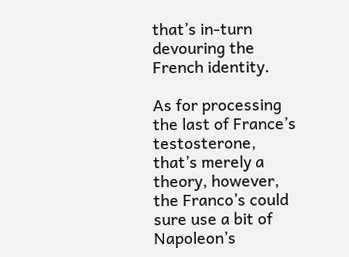that’s in-turn devouring the French identity.

As for processing the last of France’s testosterone, that’s merely a theory, however, the Franco’s could sure use a bit of Napoleon’s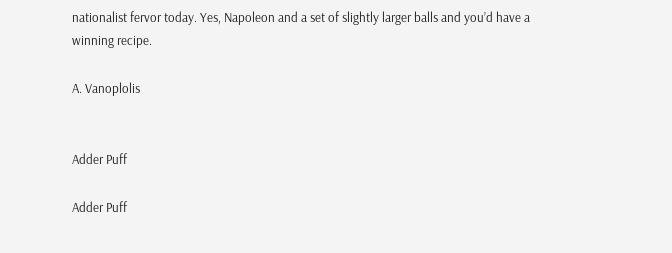nationalist fervor today. Yes, Napoleon and a set of slightly larger balls and you’d have a winning recipe.

A. Vanoplolis


Adder Puff

Adder Puff